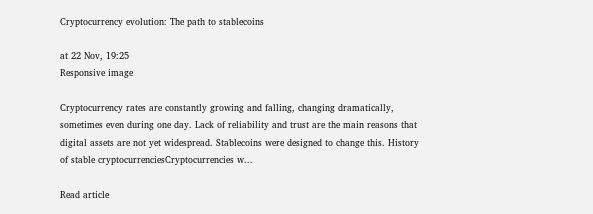Cryptocurrency evolution: The path to stablecoins

at 22 Nov, 19:25
Responsive image

Cryptocurrency rates are constantly growing and falling, changing dramatically, sometimes even during one day. Lack of reliability and trust are the main reasons that digital assets are not yet widespread. Stablecoins were designed to change this. History of stable cryptocurrenciesCryptocurrencies w...

Read article